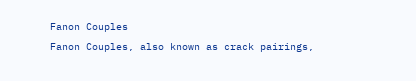Fanon Couples
Fanon Couples, also known as crack pairings,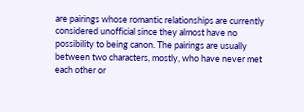are pairings whose romantic relationships are currently considered unofficial since they almost have no possibility to being canon. The pairings are usually between two characters, mostly, who have never met each other or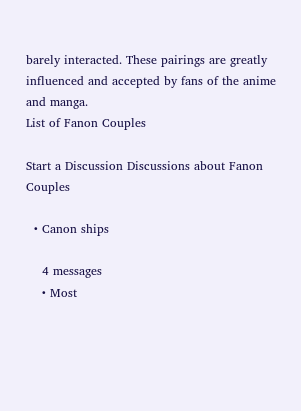barely interacted. These pairings are greatly influenced and accepted by fans of the anime and manga.
List of Fanon Couples

Start a Discussion Discussions about Fanon Couples

  • Canon ships

    4 messages
    • Most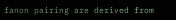fanon pairing are derived from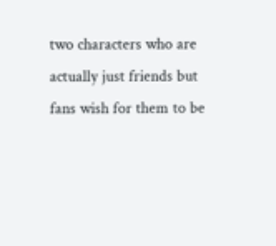two characters who are actually just friends but fans wish for them to be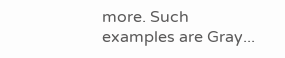more. Such examples are Gray...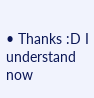• Thanks :D I understand now